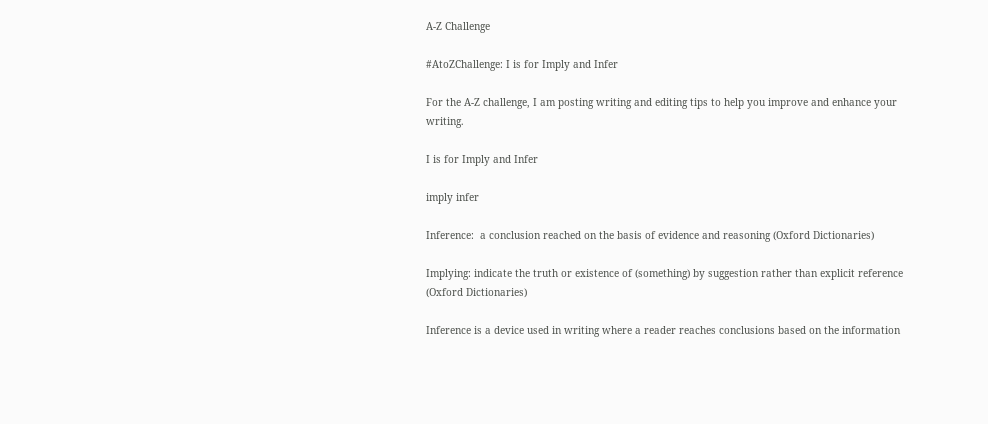A-Z Challenge

#AtoZChallenge: I is for Imply and Infer

For the A-Z challenge, I am posting writing and editing tips to help you improve and enhance your writing.

I is for Imply and Infer

imply infer

Inference:  a conclusion reached on the basis of evidence and reasoning (Oxford Dictionaries)

Implying: indicate the truth or existence of (something) by suggestion rather than explicit reference (Oxford Dictionaries)

Inference is a device used in writing where a reader reaches conclusions based on the information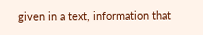given in a text, information that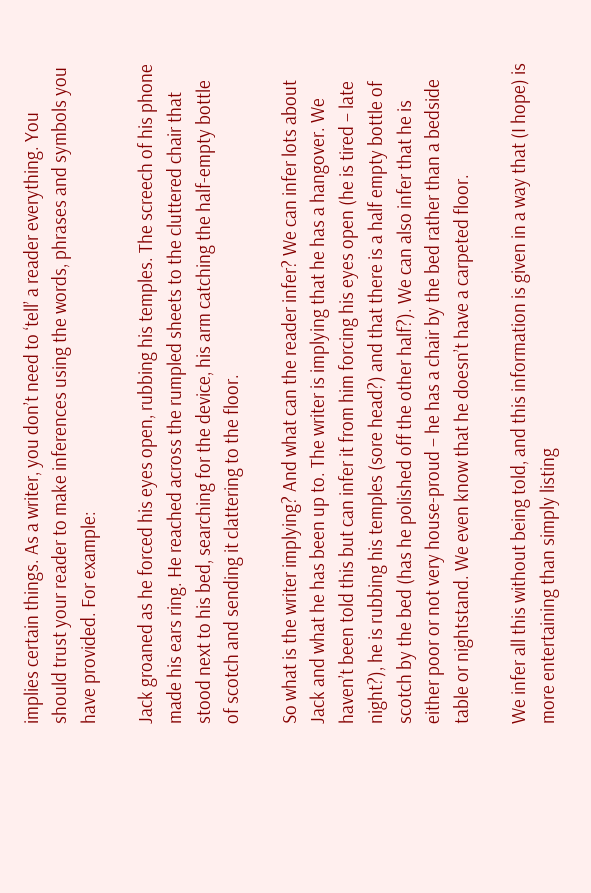implies certain things. As a writer, you don’t need to ‘tell’ a reader everything. You should trust your reader to make inferences using the words, phrases and symbols you have provided. For example:

Jack groaned as he forced his eyes open, rubbing his temples. The screech of his phone made his ears ring. He reached across the rumpled sheets to the cluttered chair that stood next to his bed, searching for the device, his arm catching the half-empty bottle of scotch and sending it clattering to the floor.

So what is the writer implying? And what can the reader infer? We can infer lots about Jack and what he has been up to. The writer is implying that he has a hangover. We haven’t been told this but can infer it from him forcing his eyes open (he is tired – late night?), he is rubbing his temples (sore head?) and that there is a half empty bottle of scotch by the bed (has he polished off the other half?). We can also infer that he is either poor or not very house-proud – he has a chair by the bed rather than a bedside table or nightstand. We even know that he doesn’t have a carpeted floor.

We infer all this without being told, and this information is given in a way that (I hope) is more entertaining than simply listing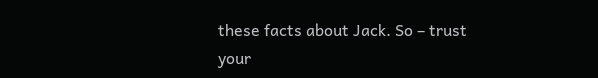these facts about Jack. So – trust your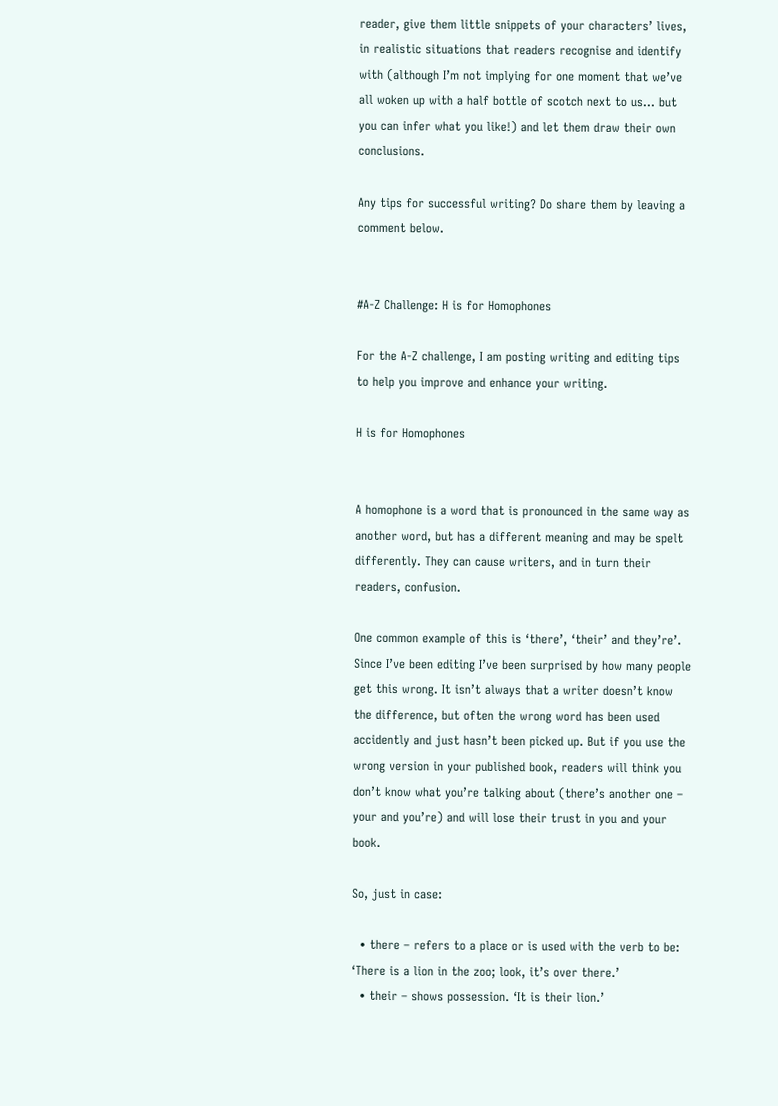reader, give them little snippets of your characters’ lives, in realistic situations that readers recognise and identify with (although I’m not implying for one moment that we’ve all woken up with a half bottle of scotch next to us… but you can infer what you like!) and let them draw their own conclusions.

Any tips for successful writing? Do share them by leaving a comment below.


#A-Z Challenge: H is for Homophones

For the A-Z challenge, I am posting writing and editing tips to help you improve and enhance your writing.

H is for Homophones


A homophone is a word that is pronounced in the same way as another word, but has a different meaning and may be spelt differently. They can cause writers, and in turn their readers, confusion.

One common example of this is ‘there’, ‘their’ and they’re’. Since I’ve been editing I’ve been surprised by how many people get this wrong. It isn’t always that a writer doesn’t know the difference, but often the wrong word has been used accidently and just hasn’t been picked up. But if you use the wrong version in your published book, readers will think you don’t know what you’re talking about (there’s another one – your and you’re) and will lose their trust in you and your book.

So, just in case:

  • there – refers to a place or is used with the verb to be: ‘There is a lion in the zoo; look, it’s over there.’
  • their – shows possession. ‘It is their lion.’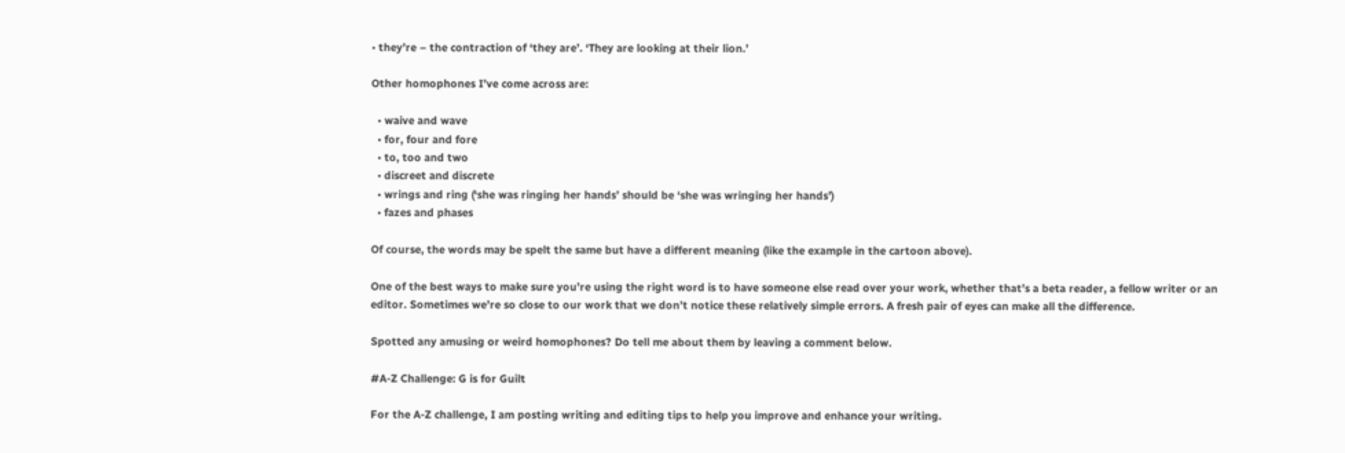• they’re – the contraction of ‘they are’. ‘They are looking at their lion.’

Other homophones I’ve come across are:

  • waive and wave
  • for, four and fore
  • to, too and two
  • discreet and discrete
  • wrings and ring (‘she was ringing her hands’ should be ‘she was wringing her hands’)
  • fazes and phases

Of course, the words may be spelt the same but have a different meaning (like the example in the cartoon above).

One of the best ways to make sure you’re using the right word is to have someone else read over your work, whether that’s a beta reader, a fellow writer or an editor. Sometimes we’re so close to our work that we don’t notice these relatively simple errors. A fresh pair of eyes can make all the difference.

Spotted any amusing or weird homophones? Do tell me about them by leaving a comment below.

#A-Z Challenge: G is for Guilt

For the A-Z challenge, I am posting writing and editing tips to help you improve and enhance your writing.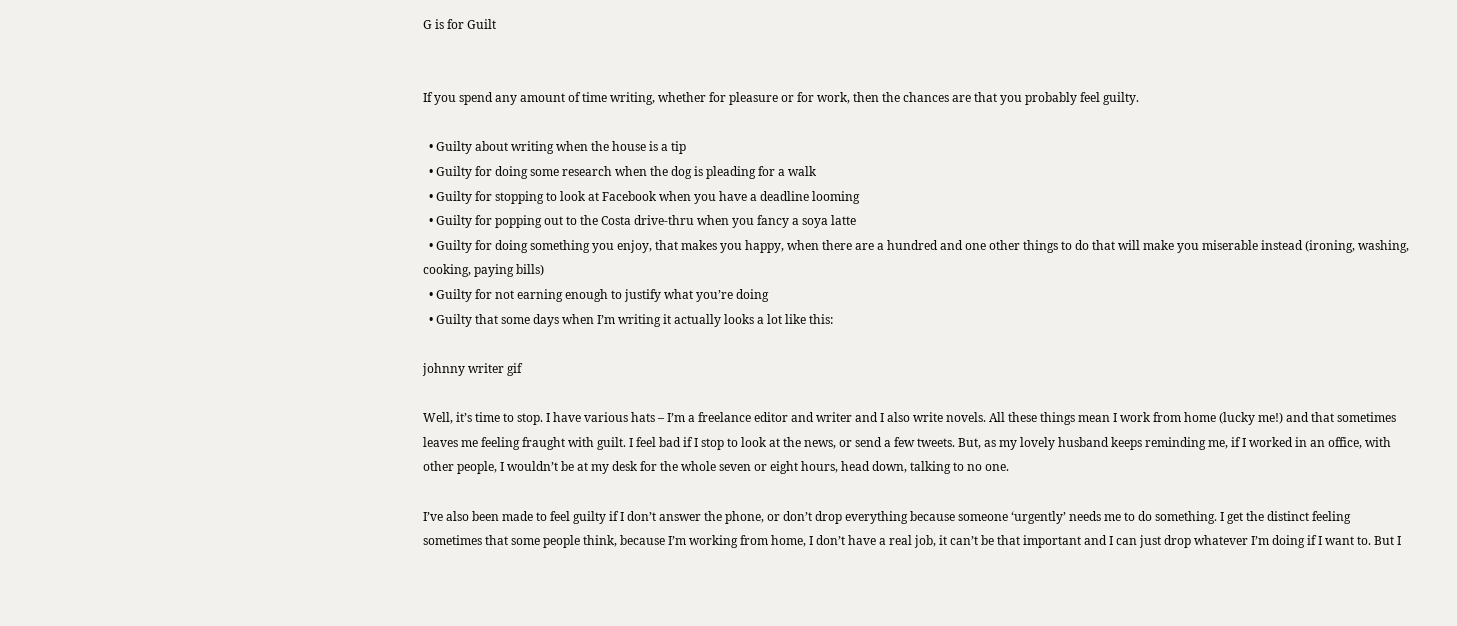G is for Guilt


If you spend any amount of time writing, whether for pleasure or for work, then the chances are that you probably feel guilty.

  • Guilty about writing when the house is a tip
  • Guilty for doing some research when the dog is pleading for a walk
  • Guilty for stopping to look at Facebook when you have a deadline looming
  • Guilty for popping out to the Costa drive-thru when you fancy a soya latte
  • Guilty for doing something you enjoy, that makes you happy, when there are a hundred and one other things to do that will make you miserable instead (ironing, washing, cooking, paying bills)
  • Guilty for not earning enough to justify what you’re doing
  • Guilty that some days when I’m writing it actually looks a lot like this:

johnny writer gif

Well, it’s time to stop. I have various hats – I’m a freelance editor and writer and I also write novels. All these things mean I work from home (lucky me!) and that sometimes leaves me feeling fraught with guilt. I feel bad if I stop to look at the news, or send a few tweets. But, as my lovely husband keeps reminding me, if I worked in an office, with other people, I wouldn’t be at my desk for the whole seven or eight hours, head down, talking to no one.

I’ve also been made to feel guilty if I don’t answer the phone, or don’t drop everything because someone ‘urgently’ needs me to do something. I get the distinct feeling sometimes that some people think, because I’m working from home, I don’t have a real job, it can’t be that important and I can just drop whatever I’m doing if I want to. But I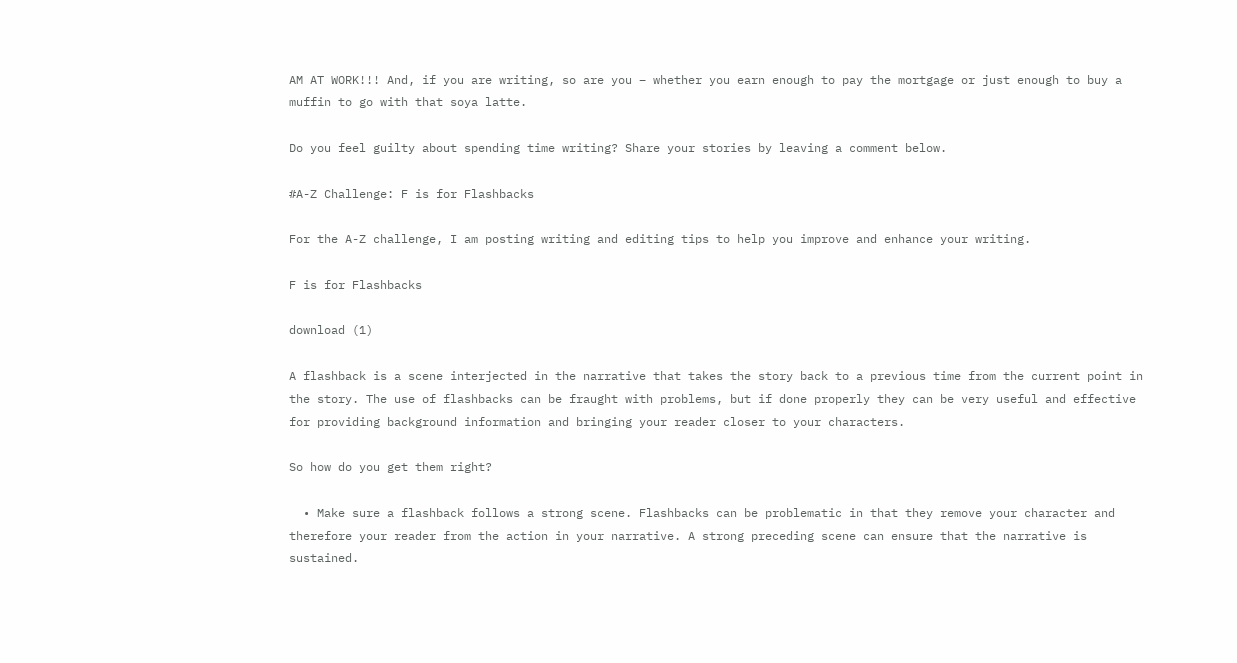AM AT WORK!!! And, if you are writing, so are you – whether you earn enough to pay the mortgage or just enough to buy a muffin to go with that soya latte.

Do you feel guilty about spending time writing? Share your stories by leaving a comment below.

#A-Z Challenge: F is for Flashbacks

For the A-Z challenge, I am posting writing and editing tips to help you improve and enhance your writing.

F is for Flashbacks

download (1)

A flashback is a scene interjected in the narrative that takes the story back to a previous time from the current point in the story. The use of flashbacks can be fraught with problems, but if done properly they can be very useful and effective for providing background information and bringing your reader closer to your characters.

So how do you get them right?

  • Make sure a flashback follows a strong scene. Flashbacks can be problematic in that they remove your character and therefore your reader from the action in your narrative. A strong preceding scene can ensure that the narrative is sustained.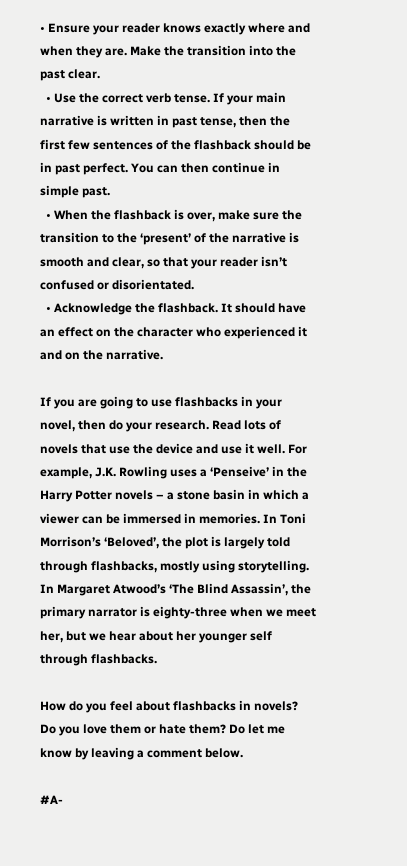• Ensure your reader knows exactly where and when they are. Make the transition into the past clear.
  • Use the correct verb tense. If your main narrative is written in past tense, then the first few sentences of the flashback should be in past perfect. You can then continue in simple past.
  • When the flashback is over, make sure the transition to the ‘present’ of the narrative is smooth and clear, so that your reader isn’t confused or disorientated.
  • Acknowledge the flashback. It should have an effect on the character who experienced it and on the narrative.

If you are going to use flashbacks in your novel, then do your research. Read lots of novels that use the device and use it well. For example, J.K. Rowling uses a ‘Penseive’ in the Harry Potter novels – a stone basin in which a viewer can be immersed in memories. In Toni Morrison’s ‘Beloved’, the plot is largely told through flashbacks, mostly using storytelling. In Margaret Atwood’s ‘The Blind Assassin’, the primary narrator is eighty-three when we meet her, but we hear about her younger self through flashbacks.

How do you feel about flashbacks in novels? Do you love them or hate them? Do let me know by leaving a comment below.

#A-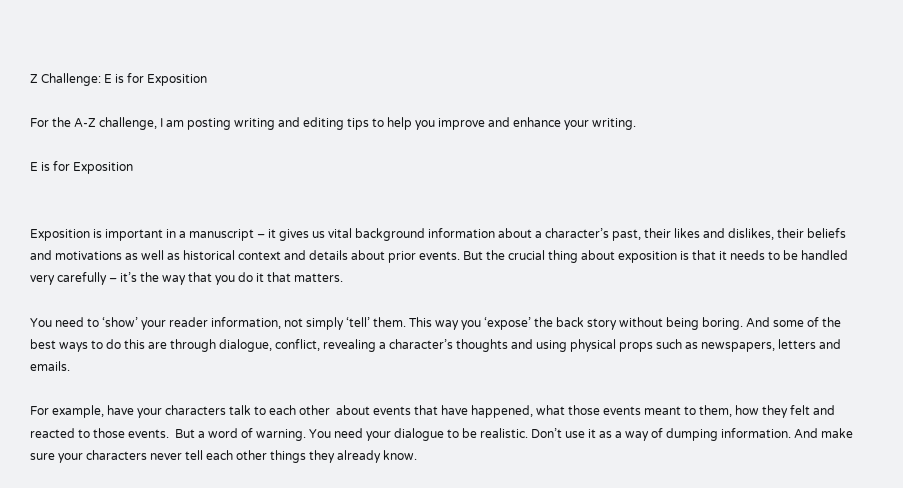Z Challenge: E is for Exposition

For the A-Z challenge, I am posting writing and editing tips to help you improve and enhance your writing.

E is for Exposition


Exposition is important in a manuscript – it gives us vital background information about a character’s past, their likes and dislikes, their beliefs and motivations as well as historical context and details about prior events. But the crucial thing about exposition is that it needs to be handled very carefully – it’s the way that you do it that matters.

You need to ‘show’ your reader information, not simply ‘tell’ them. This way you ‘expose’ the back story without being boring. And some of the best ways to do this are through dialogue, conflict, revealing a character’s thoughts and using physical props such as newspapers, letters and emails.

For example, have your characters talk to each other  about events that have happened, what those events meant to them, how they felt and reacted to those events.  But a word of warning. You need your dialogue to be realistic. Don’t use it as a way of dumping information. And make sure your characters never tell each other things they already know.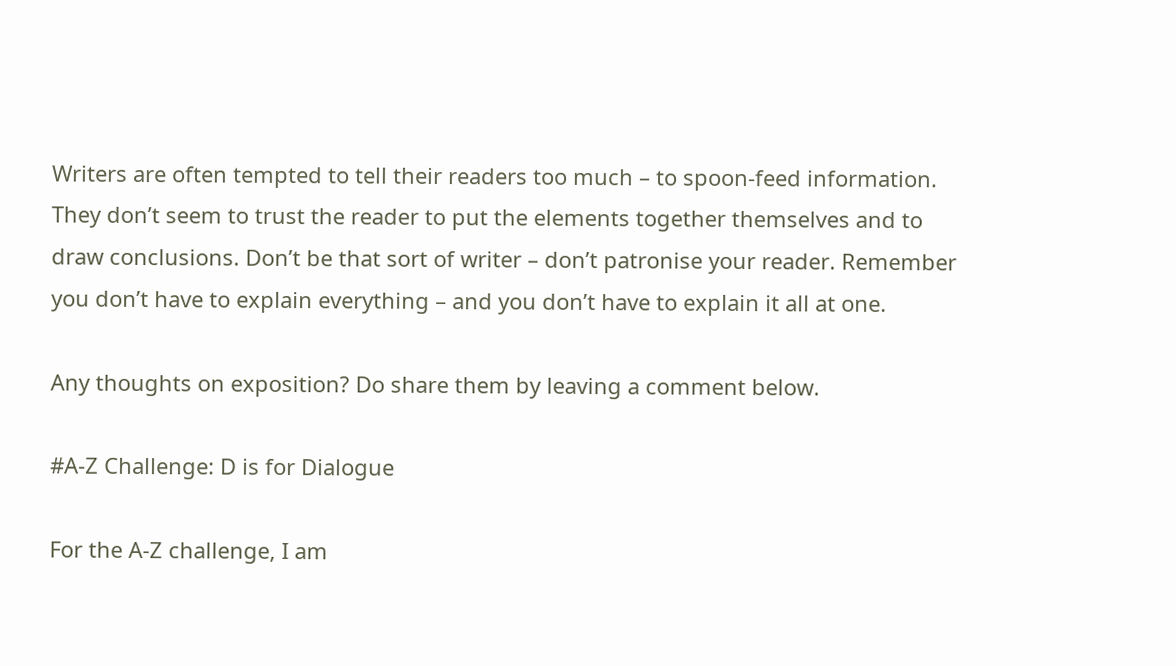Writers are often tempted to tell their readers too much – to spoon-feed information. They don’t seem to trust the reader to put the elements together themselves and to draw conclusions. Don’t be that sort of writer – don’t patronise your reader. Remember you don’t have to explain everything – and you don’t have to explain it all at one.

Any thoughts on exposition? Do share them by leaving a comment below.

#A-Z Challenge: D is for Dialogue

For the A-Z challenge, I am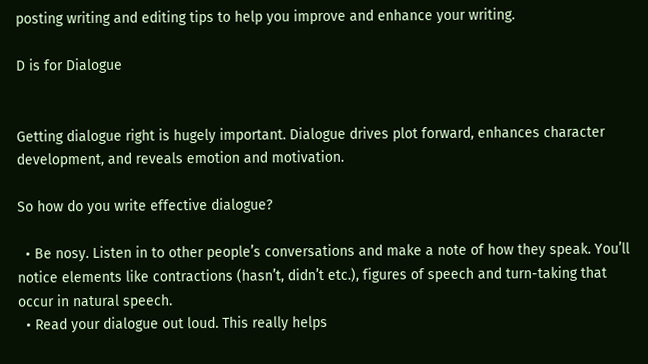posting writing and editing tips to help you improve and enhance your writing.

D is for Dialogue


Getting dialogue right is hugely important. Dialogue drives plot forward, enhances character development, and reveals emotion and motivation.

So how do you write effective dialogue?

  • Be nosy. Listen in to other people’s conversations and make a note of how they speak. You’ll notice elements like contractions (hasn’t, didn’t etc.), figures of speech and turn-taking that occur in natural speech.
  • Read your dialogue out loud. This really helps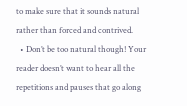to make sure that it sounds natural rather than forced and contrived.
  • Don’t be too natural though! Your reader doesn’t want to hear all the repetitions and pauses that go along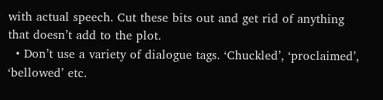with actual speech. Cut these bits out and get rid of anything that doesn’t add to the plot.
  • Don’t use a variety of dialogue tags. ‘Chuckled’, ‘proclaimed’, ‘bellowed’ etc.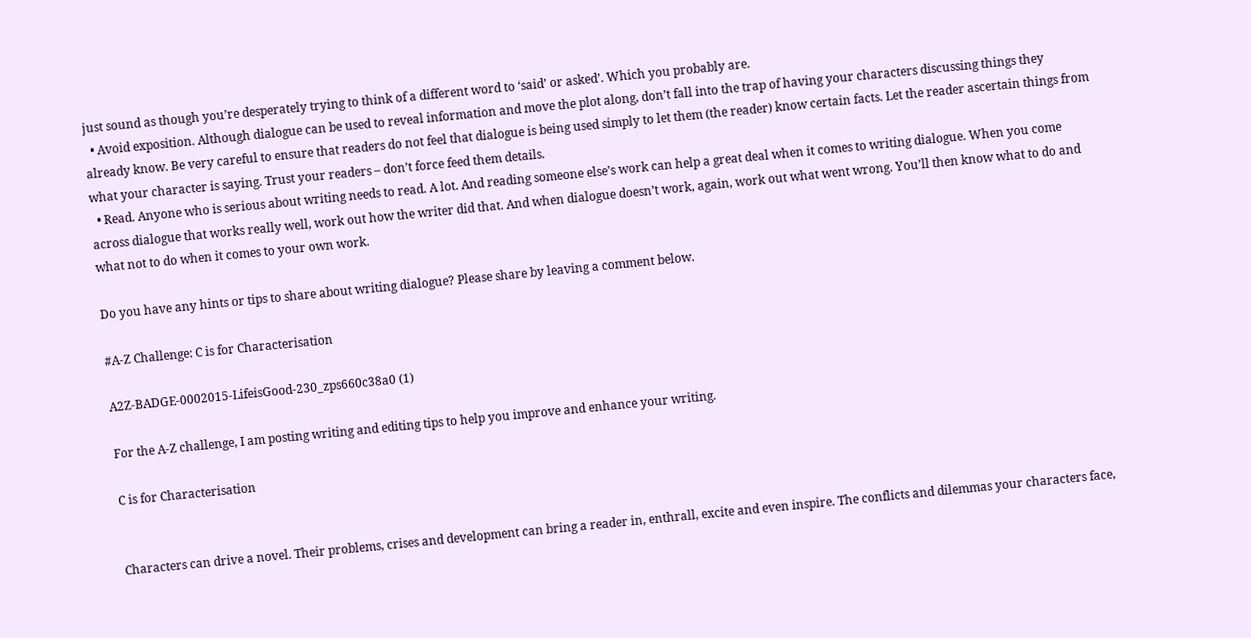just sound as though you’re desperately trying to think of a different word to ‘said’ or asked’. Which you probably are.
  • Avoid exposition. Although dialogue can be used to reveal information and move the plot along, don’t fall into the trap of having your characters discussing things they already know. Be very careful to ensure that readers do not feel that dialogue is being used simply to let them (the reader) know certain facts. Let the reader ascertain things from what your character is saying. Trust your readers – don’t force feed them details.
  • Read. Anyone who is serious about writing needs to read. A lot. And reading someone else’s work can help a great deal when it comes to writing dialogue. When you come across dialogue that works really well, work out how the writer did that. And when dialogue doesn’t work, again, work out what went wrong. You’ll then know what to do and what not to do when it comes to your own work.

Do you have any hints or tips to share about writing dialogue? Please share by leaving a comment below.

#A-Z Challenge: C is for Characterisation

A2Z-BADGE-0002015-LifeisGood-230_zps660c38a0 (1)

For the A-Z challenge, I am posting writing and editing tips to help you improve and enhance your writing.

C is for Characterisation


Characters can drive a novel. Their problems, crises and development can bring a reader in, enthrall, excite and even inspire. The conflicts and dilemmas your characters face,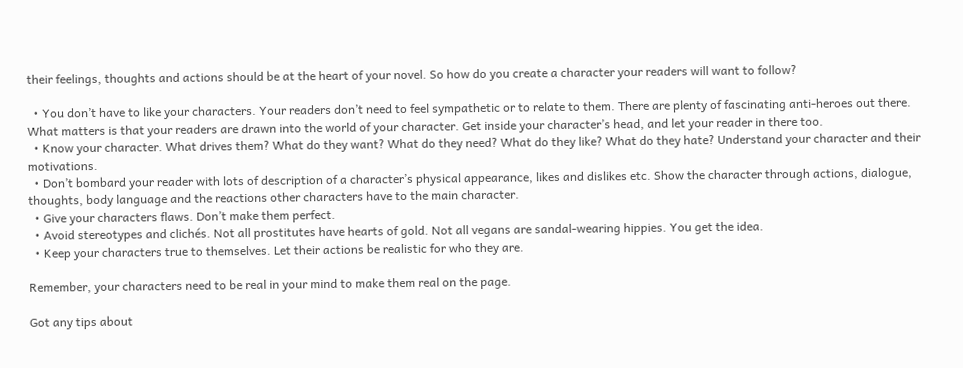their feelings, thoughts and actions should be at the heart of your novel. So how do you create a character your readers will want to follow?

  • You don’t have to like your characters. Your readers don’t need to feel sympathetic or to relate to them. There are plenty of fascinating anti-heroes out there. What matters is that your readers are drawn into the world of your character. Get inside your character’s head, and let your reader in there too.
  • Know your character. What drives them? What do they want? What do they need? What do they like? What do they hate? Understand your character and their motivations.
  • Don’t bombard your reader with lots of description of a character’s physical appearance, likes and dislikes etc. Show the character through actions, dialogue, thoughts, body language and the reactions other characters have to the main character.
  • Give your characters flaws. Don’t make them perfect.
  • Avoid stereotypes and clichés. Not all prostitutes have hearts of gold. Not all vegans are sandal-wearing hippies. You get the idea.
  • Keep your characters true to themselves. Let their actions be realistic for who they are.

Remember, your characters need to be real in your mind to make them real on the page.

Got any tips about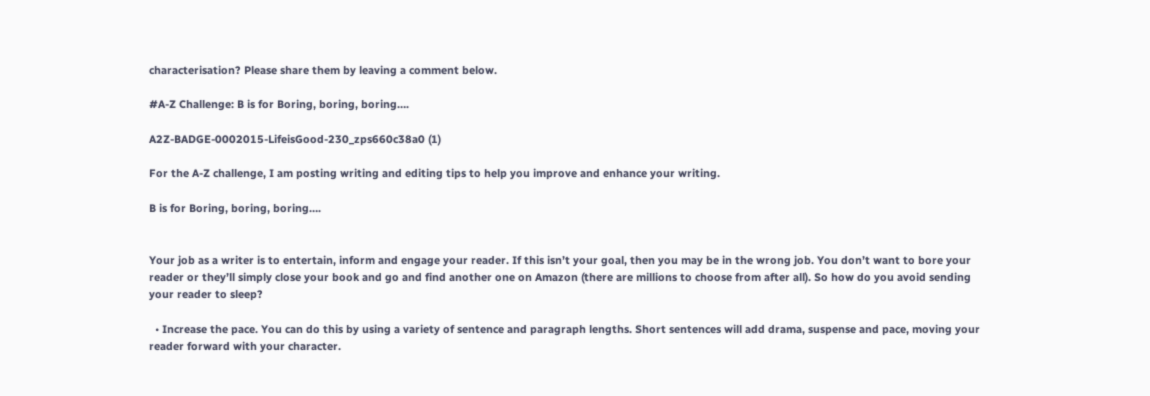characterisation? Please share them by leaving a comment below.

#A-Z Challenge: B is for Boring, boring, boring….

A2Z-BADGE-0002015-LifeisGood-230_zps660c38a0 (1)

For the A-Z challenge, I am posting writing and editing tips to help you improve and enhance your writing.

B is for Boring, boring, boring….


Your job as a writer is to entertain, inform and engage your reader. If this isn’t your goal, then you may be in the wrong job. You don’t want to bore your reader or they’ll simply close your book and go and find another one on Amazon (there are millions to choose from after all). So how do you avoid sending your reader to sleep?

  • Increase the pace. You can do this by using a variety of sentence and paragraph lengths. Short sentences will add drama, suspense and pace, moving your reader forward with your character.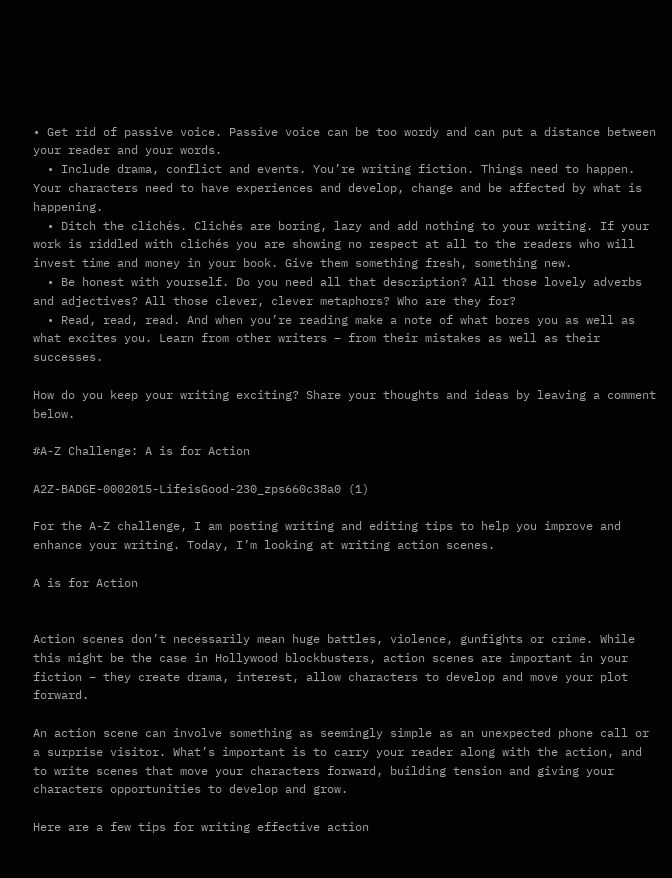• Get rid of passive voice. Passive voice can be too wordy and can put a distance between your reader and your words.
  • Include drama, conflict and events. You’re writing fiction. Things need to happen. Your characters need to have experiences and develop, change and be affected by what is happening.
  • Ditch the clichés. Clichés are boring, lazy and add nothing to your writing. If your work is riddled with clichés you are showing no respect at all to the readers who will invest time and money in your book. Give them something fresh, something new.
  • Be honest with yourself. Do you need all that description? All those lovely adverbs and adjectives? All those clever, clever metaphors? Who are they for?
  • Read, read, read. And when you’re reading make a note of what bores you as well as what excites you. Learn from other writers – from their mistakes as well as their successes.

How do you keep your writing exciting? Share your thoughts and ideas by leaving a comment below.

#A-Z Challenge: A is for Action

A2Z-BADGE-0002015-LifeisGood-230_zps660c38a0 (1)

For the A-Z challenge, I am posting writing and editing tips to help you improve and enhance your writing. Today, I’m looking at writing action scenes.

A is for Action


Action scenes don’t necessarily mean huge battles, violence, gunfights or crime. While this might be the case in Hollywood blockbusters, action scenes are important in your fiction – they create drama, interest, allow characters to develop and move your plot forward.

An action scene can involve something as seemingly simple as an unexpected phone call or a surprise visitor. What’s important is to carry your reader along with the action, and to write scenes that move your characters forward, building tension and giving your characters opportunities to develop and grow.

Here are a few tips for writing effective action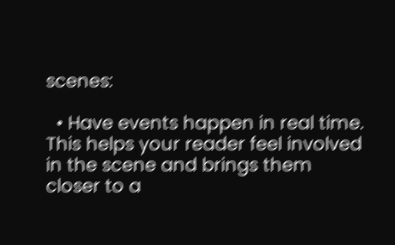scenes:

  • Have events happen in real time. This helps your reader feel involved in the scene and brings them closer to a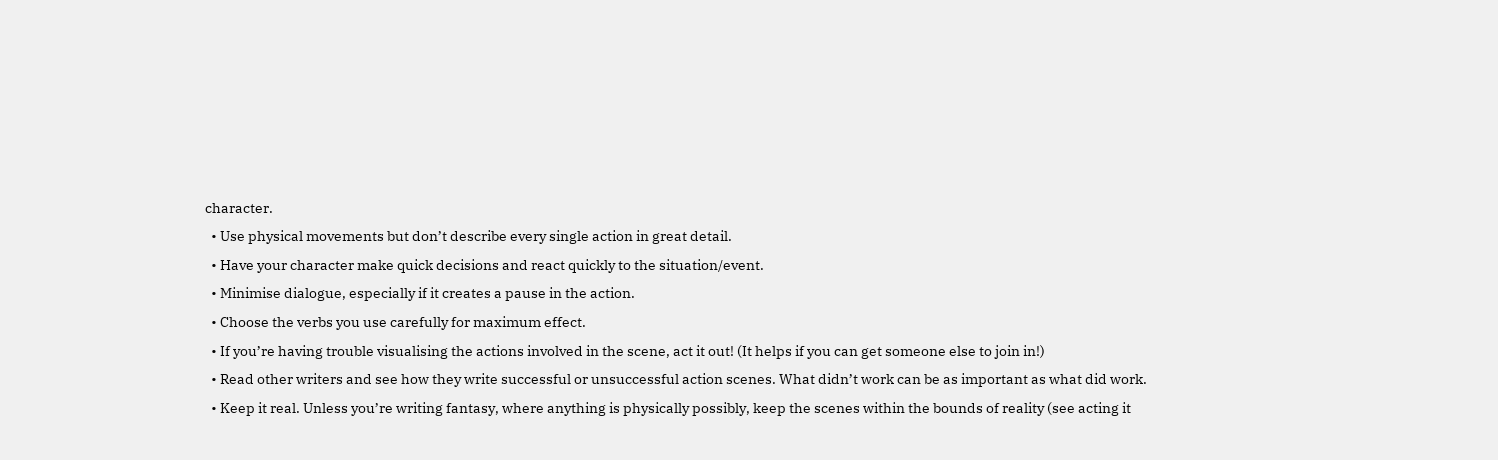character.
  • Use physical movements but don’t describe every single action in great detail.
  • Have your character make quick decisions and react quickly to the situation/event.
  • Minimise dialogue, especially if it creates a pause in the action.
  • Choose the verbs you use carefully for maximum effect.
  • If you’re having trouble visualising the actions involved in the scene, act it out! (It helps if you can get someone else to join in!)
  • Read other writers and see how they write successful or unsuccessful action scenes. What didn’t work can be as important as what did work.
  • Keep it real. Unless you’re writing fantasy, where anything is physically possibly, keep the scenes within the bounds of reality (see acting it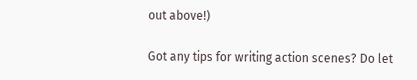out above!)

Got any tips for writing action scenes? Do let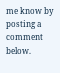me know by posting a comment below.